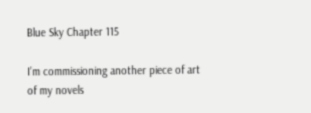Blue Sky Chapter 115

I’m commissioning another piece of art of my novels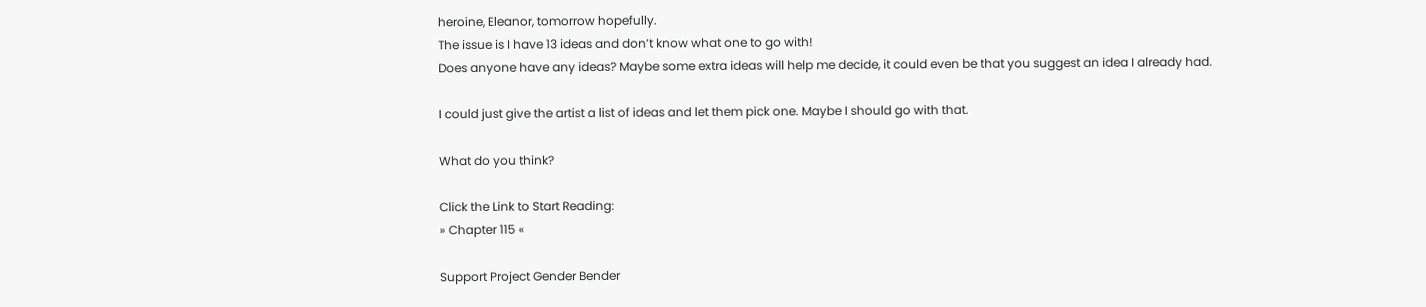heroine, Eleanor, tomorrow hopefully.
The issue is I have 13 ideas and don’t know what one to go with!
Does anyone have any ideas? Maybe some extra ideas will help me decide, it could even be that you suggest an idea I already had.

I could just give the artist a list of ideas and let them pick one. Maybe I should go with that.

What do you think?

Click the Link to Start Reading:
» Chapter 115 «

Support Project Gender Bender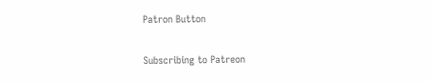Patron Button

Subscribing to Patreon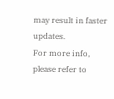may result in faster updates.
For more info, please refer to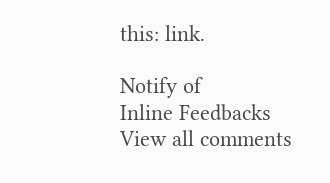this: link.

Notify of
Inline Feedbacks
View all comments